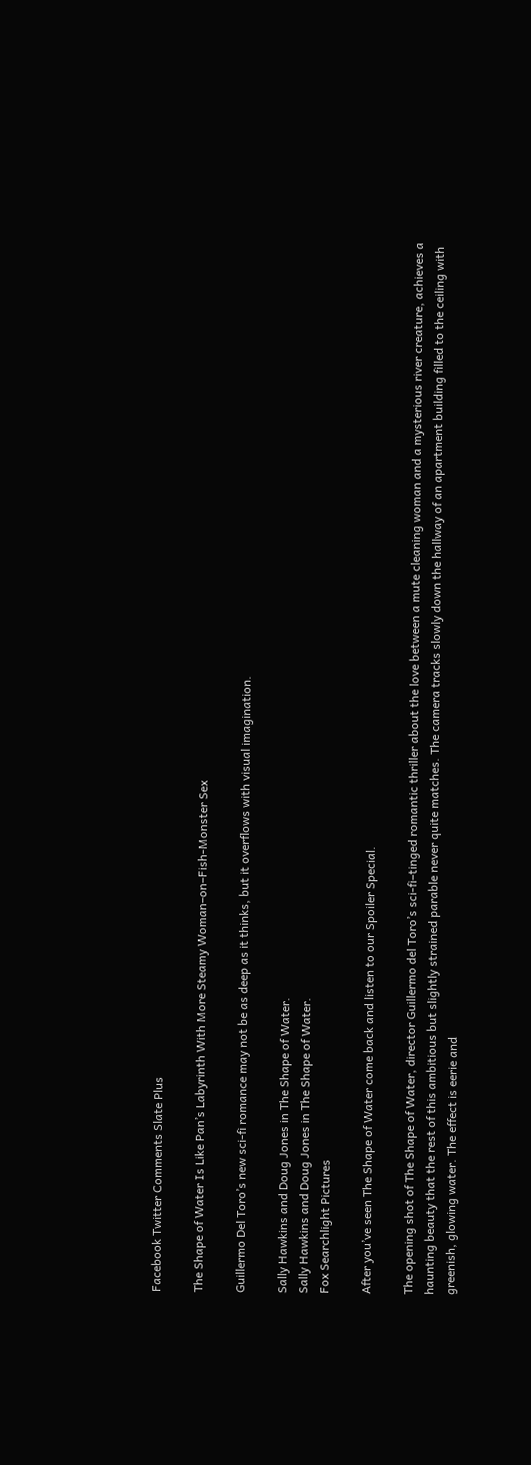Facebook Twitter Comments Slate Plus

The Shape of Water Is Like Pan’s Labyrinth With More Steamy Woman–on–Fish-Monster Sex

Guillermo Del Toro’s new sci-fi romance may not be as deep as it thinks, but it overflows with visual imagination.

Sally Hawkins and Doug Jones in The Shape of Water.
Sally Hawkins and Doug Jones in The Shape of Water.
Fox Searchlight Pictures

After you’ve seen The Shape of Water come back and listen to our Spoiler Special.

The opening shot of The Shape of Water, director Guillermo del Toro’s sci-fi–tinged romantic thriller about the love between a mute cleaning woman and a mysterious river creature, achieves a haunting beauty that the rest of this ambitious but slightly strained parable never quite matches. The camera tracks slowly down the hallway of an apartment building filled to the ceiling with greenish, glowing water. The effect is eerie and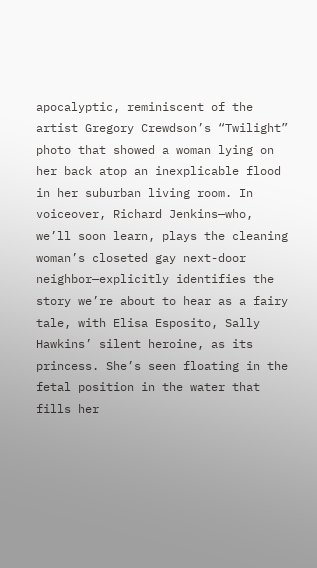apocalyptic, reminiscent of the artist Gregory Crewdson’s “Twilight” photo that showed a woman lying on her back atop an inexplicable flood in her suburban living room. In voiceover, Richard Jenkins—who, we’ll soon learn, plays the cleaning woman’s closeted gay next-door neighbor—explicitly identifies the story we’re about to hear as a fairy tale, with Elisa Esposito, Sally Hawkins’ silent heroine, as its princess. She’s seen floating in the fetal position in the water that fills her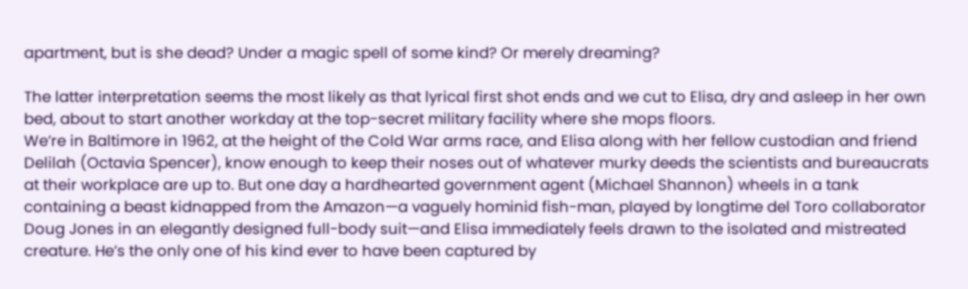apartment, but is she dead? Under a magic spell of some kind? Or merely dreaming?

The latter interpretation seems the most likely as that lyrical first shot ends and we cut to Elisa, dry and asleep in her own bed, about to start another workday at the top-secret military facility where she mops floors.
We’re in Baltimore in 1962, at the height of the Cold War arms race, and Elisa along with her fellow custodian and friend Delilah (Octavia Spencer), know enough to keep their noses out of whatever murky deeds the scientists and bureaucrats at their workplace are up to. But one day a hardhearted government agent (Michael Shannon) wheels in a tank containing a beast kidnapped from the Amazon—a vaguely hominid fish-man, played by longtime del Toro collaborator Doug Jones in an elegantly designed full-body suit—and Elisa immediately feels drawn to the isolated and mistreated creature. He’s the only one of his kind ever to have been captured by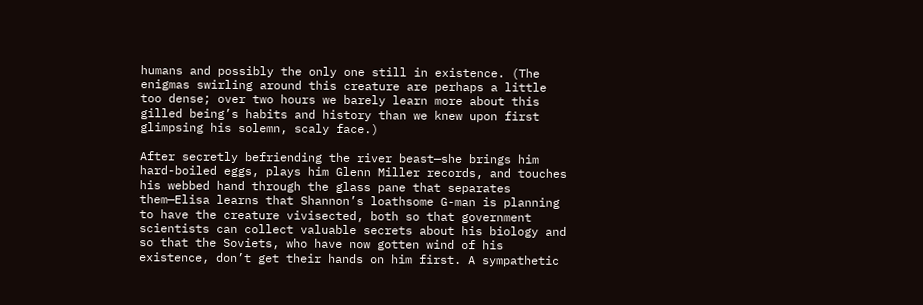humans and possibly the only one still in existence. (The enigmas swirling around this creature are perhaps a little too dense; over two hours we barely learn more about this gilled being’s habits and history than we knew upon first glimpsing his solemn, scaly face.)

After secretly befriending the river beast—she brings him hard-boiled eggs, plays him Glenn Miller records, and touches his webbed hand through the glass pane that separates them—Elisa learns that Shannon’s loathsome G-man is planning to have the creature vivisected, both so that government scientists can collect valuable secrets about his biology and so that the Soviets, who have now gotten wind of his existence, don’t get their hands on him first. A sympathetic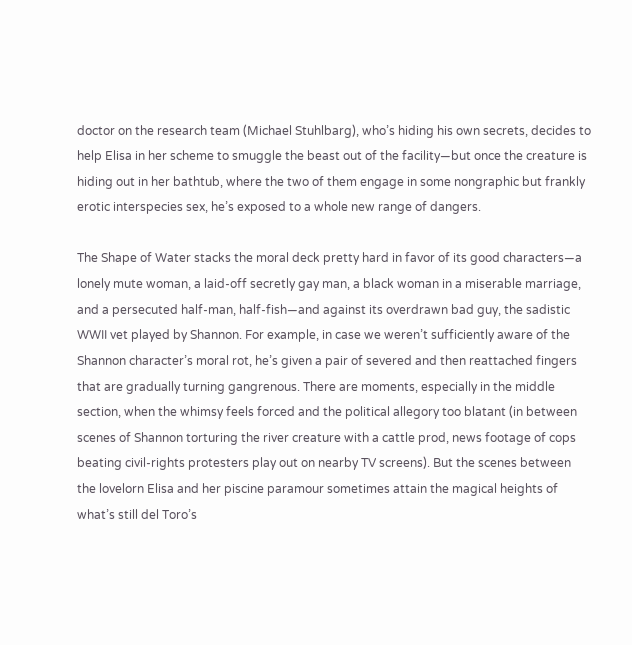doctor on the research team (Michael Stuhlbarg), who’s hiding his own secrets, decides to help Elisa in her scheme to smuggle the beast out of the facility—but once the creature is hiding out in her bathtub, where the two of them engage in some nongraphic but frankly erotic interspecies sex, he’s exposed to a whole new range of dangers.

The Shape of Water stacks the moral deck pretty hard in favor of its good characters—a lonely mute woman, a laid-off secretly gay man, a black woman in a miserable marriage, and a persecuted half-man, half-fish—and against its overdrawn bad guy, the sadistic WWII vet played by Shannon. For example, in case we weren’t sufficiently aware of the Shannon character’s moral rot, he’s given a pair of severed and then reattached fingers that are gradually turning gangrenous. There are moments, especially in the middle section, when the whimsy feels forced and the political allegory too blatant (in between scenes of Shannon torturing the river creature with a cattle prod, news footage of cops beating civil-rights protesters play out on nearby TV screens). But the scenes between the lovelorn Elisa and her piscine paramour sometimes attain the magical heights of what’s still del Toro’s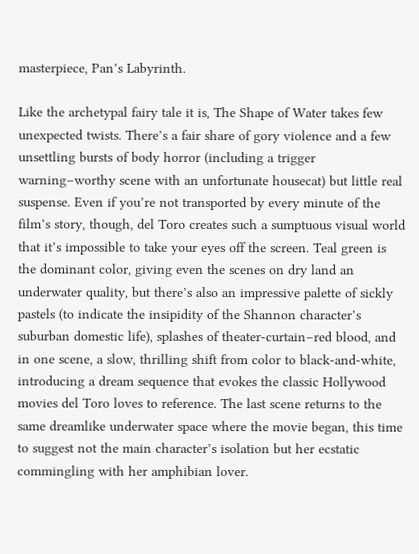masterpiece, Pan’s Labyrinth.

Like the archetypal fairy tale it is, The Shape of Water takes few unexpected twists. There’s a fair share of gory violence and a few unsettling bursts of body horror (including a trigger warning–worthy scene with an unfortunate housecat) but little real suspense. Even if you’re not transported by every minute of the film’s story, though, del Toro creates such a sumptuous visual world that it’s impossible to take your eyes off the screen. Teal green is the dominant color, giving even the scenes on dry land an underwater quality, but there’s also an impressive palette of sickly pastels (to indicate the insipidity of the Shannon character’s suburban domestic life), splashes of theater-curtain–red blood, and in one scene, a slow, thrilling shift from color to black-and-white, introducing a dream sequence that evokes the classic Hollywood movies del Toro loves to reference. The last scene returns to the same dreamlike underwater space where the movie began, this time to suggest not the main character’s isolation but her ecstatic commingling with her amphibian lover.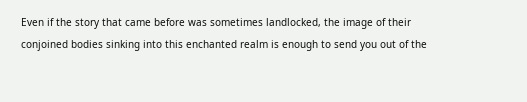Even if the story that came before was sometimes landlocked, the image of their conjoined bodies sinking into this enchanted realm is enough to send you out of the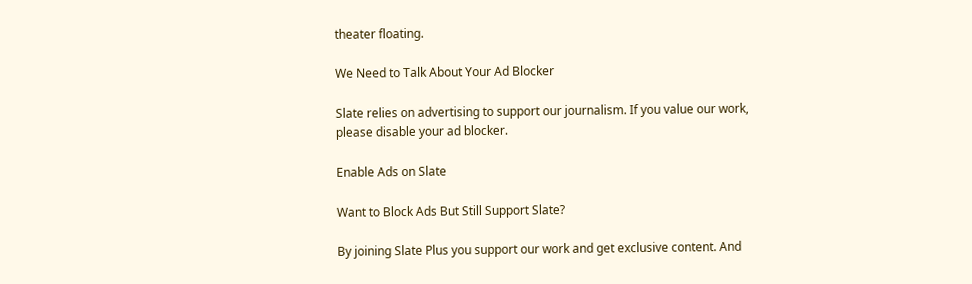theater floating.

We Need to Talk About Your Ad Blocker

Slate relies on advertising to support our journalism. If you value our work, please disable your ad blocker.

Enable Ads on Slate

Want to Block Ads But Still Support Slate?

By joining Slate Plus you support our work and get exclusive content. And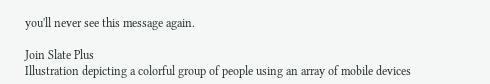you'll never see this message again.

Join Slate Plus
Illustration depicting a colorful group of people using an array of mobile devices